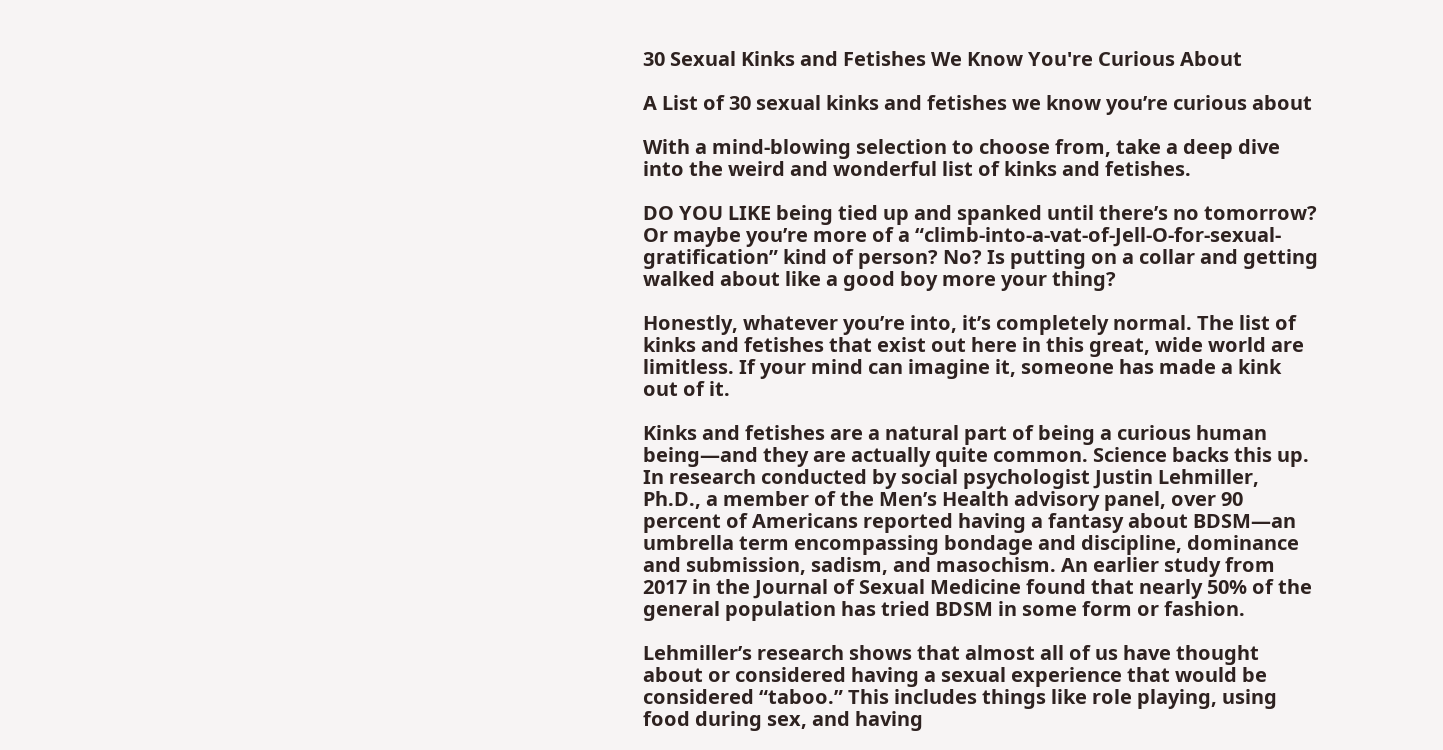30 Sexual Kinks and Fetishes We Know You're Curious About

A List of 30 sexual kinks and fetishes we know you’re curious about

With a mind-blowing selection to choose from, take a deep dive into the weird and wonderful list of kinks and fetishes.

DO YOU LIKE being tied up and spanked until there’s no tomorrow? Or maybe you’re more of a “climb-into-a-vat-of-Jell-O-for-sexual-gratification” kind of person? No? Is putting on a collar and getting walked about like a good boy more your thing?

Honestly, whatever you’re into, it’s completely normal. The list of kinks and fetishes that exist out here in this great, wide world are limitless. If your mind can imagine it, someone has made a kink out of it.

Kinks and fetishes are a natural part of being a curious human being—and they are actually quite common. Science backs this up. In research conducted by social psychologist Justin Lehmiller, Ph.D., a member of the Men’s Health advisory panel, over 90 percent of Americans reported having a fantasy about BDSM—an umbrella term encompassing bondage and discipline, dominance and submission, sadism, and masochism. An earlier study from 2017 in the Journal of Sexual Medicine found that nearly 50% of the general population has tried BDSM in some form or fashion.

Lehmiller’s research shows that almost all of us have thought about or considered having a sexual experience that would be considered “taboo.” This includes things like role playing, using food during sex, and having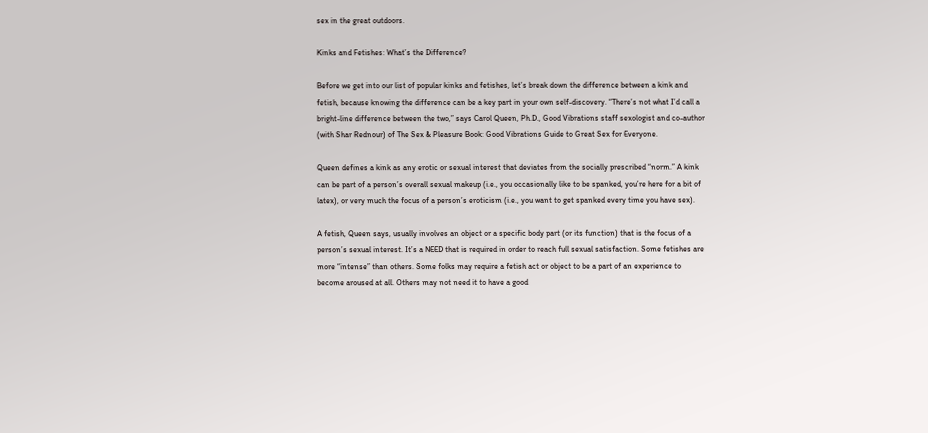sex in the great outdoors.

Kinks and Fetishes: What’s the Difference?

Before we get into our list of popular kinks and fetishes, let’s break down the difference between a kink and fetish, because knowing the difference can be a key part in your own self-discovery. “There’s not what I’d call a bright-line difference between the two,” says Carol Queen, Ph.D., Good Vibrations staff sexologist and co-author (with Shar Rednour) of The Sex & Pleasure Book: Good Vibrations Guide to Great Sex for Everyone.

Queen defines a kink as any erotic or sexual interest that deviates from the socially prescribed “norm.” A kink can be part of a person’s overall sexual makeup (i.e., you occasionally like to be spanked, you’re here for a bit of latex), or very much the focus of a person’s eroticism (i.e., you want to get spanked every time you have sex).

A fetish, Queen says, usually involves an object or a specific body part (or its function) that is the focus of a person’s sexual interest. It’s a NEED that is required in order to reach full sexual satisfaction. Some fetishes are more “intense” than others. Some folks may require a fetish act or object to be a part of an experience to become aroused at all. Others may not need it to have a good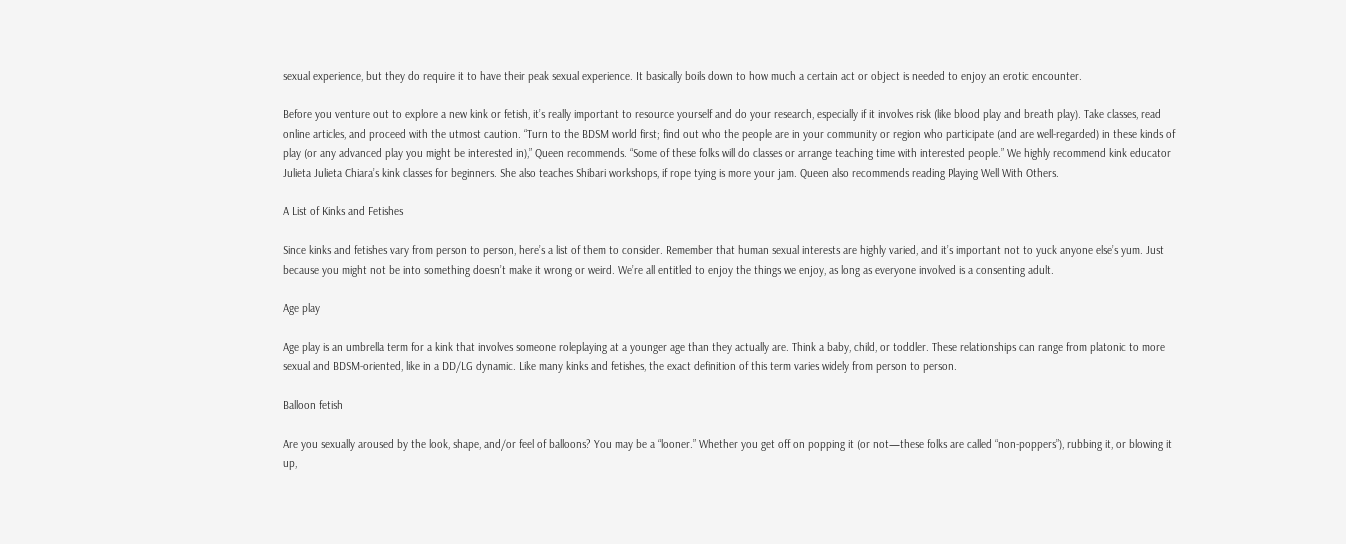sexual experience, but they do require it to have their peak sexual experience. It basically boils down to how much a certain act or object is needed to enjoy an erotic encounter.

Before you venture out to explore a new kink or fetish, it’s really important to resource yourself and do your research, especially if it involves risk (like blood play and breath play). Take classes, read online articles, and proceed with the utmost caution. “Turn to the BDSM world first; find out who the people are in your community or region who participate (and are well-regarded) in these kinds of play (or any advanced play you might be interested in),” Queen recommends. “Some of these folks will do classes or arrange teaching time with interested people.” We highly recommend kink educator Julieta Julieta Chiara’s kink classes for beginners. She also teaches Shibari workshops, if rope tying is more your jam. Queen also recommends reading Playing Well With Others.

A List of Kinks and Fetishes

Since kinks and fetishes vary from person to person, here’s a list of them to consider. Remember that human sexual interests are highly varied, and it’s important not to yuck anyone else’s yum. Just because you might not be into something doesn’t make it wrong or weird. We’re all entitled to enjoy the things we enjoy, as long as everyone involved is a consenting adult.

Age play

Age play is an umbrella term for a kink that involves someone roleplaying at a younger age than they actually are. Think a baby, child, or toddler. These relationships can range from platonic to more sexual and BDSM-oriented, like in a DD/LG dynamic. Like many kinks and fetishes, the exact definition of this term varies widely from person to person.

Balloon fetish

Are you sexually aroused by the look, shape, and/or feel of balloons? You may be a “looner.” Whether you get off on popping it (or not—these folks are called “non-poppers”), rubbing it, or blowing it up,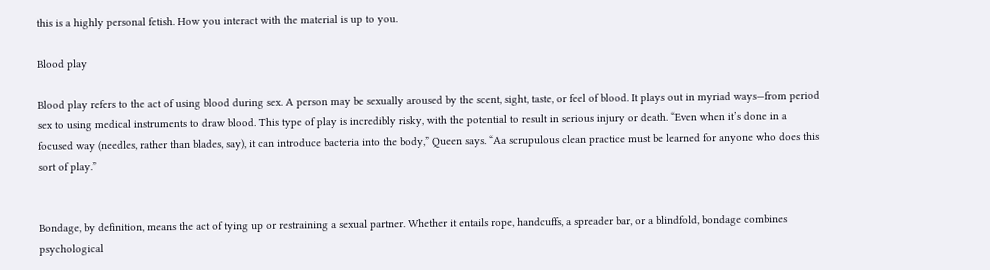this is a highly personal fetish. How you interact with the material is up to you.

Blood play

Blood play refers to the act of using blood during sex. A person may be sexually aroused by the scent, sight, taste, or feel of blood. It plays out in myriad ways—from period sex to using medical instruments to draw blood. This type of play is incredibly risky, with the potential to result in serious injury or death. “Even when it’s done in a focused way (needles, rather than blades, say), it can introduce bacteria into the body,” Queen says. “Aa scrupulous clean practice must be learned for anyone who does this sort of play.”


Bondage, by definition, means the act of tying up or restraining a sexual partner. Whether it entails rope, handcuffs, a spreader bar, or a blindfold, bondage combines psychological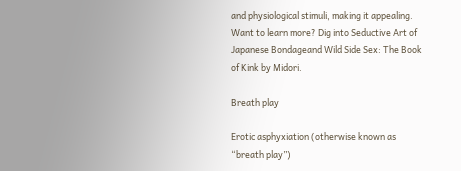and physiological stimuli, making it appealing. Want to learn more? Dig into Seductive Art of Japanese Bondageand Wild Side Sex: The Book of Kink by Midori.

Breath play

Erotic asphyxiation (otherwise known as “breath play”)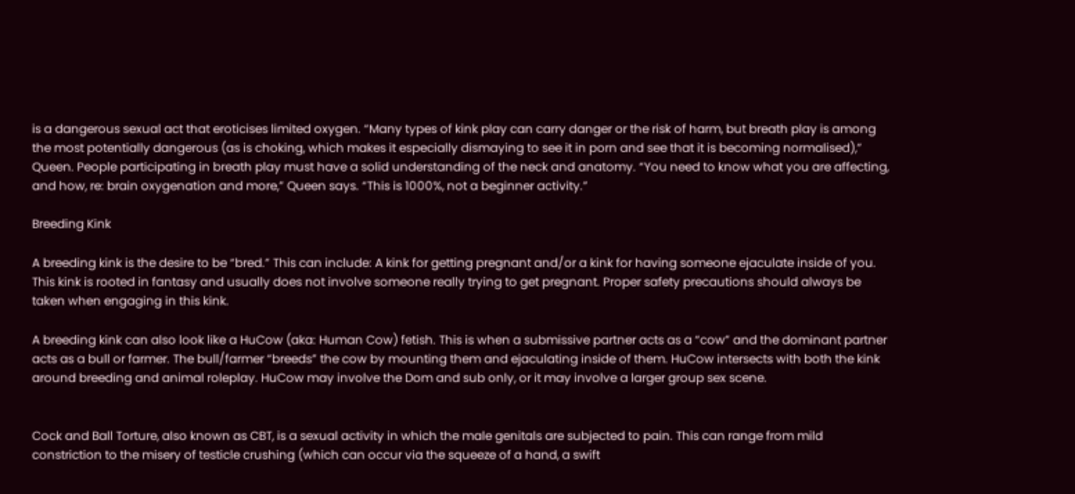is a dangerous sexual act that eroticises limited oxygen. “Many types of kink play can carry danger or the risk of harm, but breath play is among the most potentially dangerous (as is choking, which makes it especially dismaying to see it in porn and see that it is becoming normalised),” Queen. People participating in breath play must have a solid understanding of the neck and anatomy. “You need to know what you are affecting, and how, re: brain oxygenation and more,” Queen says. “This is 1000%, not a beginner activity.”

Breeding Kink

A breeding kink is the desire to be “bred.” This can include: A kink for getting pregnant and/or a kink for having someone ejaculate inside of you. This kink is rooted in fantasy and usually does not involve someone really trying to get pregnant. Proper safety precautions should always be taken when engaging in this kink.

A breeding kink can also look like a HuCow (aka: Human Cow) fetish. This is when a submissive partner acts as a “cow” and the dominant partner acts as a bull or farmer. The bull/farmer “breeds” the cow by mounting them and ejaculating inside of them. HuCow intersects with both the kink around breeding and animal roleplay. HuCow may involve the Dom and sub only, or it may involve a larger group sex scene.


Cock and Ball Torture, also known as CBT, is a sexual activity in which the male genitals are subjected to pain. This can range from mild constriction to the misery of testicle crushing (which can occur via the squeeze of a hand, a swift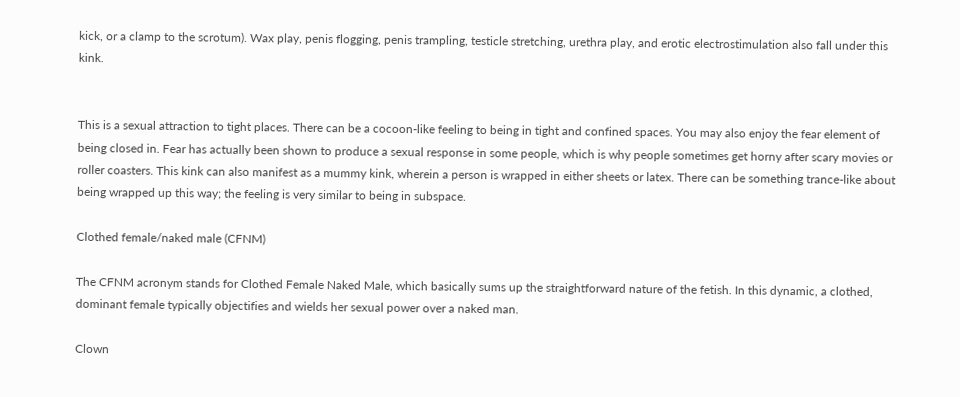kick, or a clamp to the scrotum). Wax play, penis flogging, penis trampling, testicle stretching, urethra play, and erotic electrostimulation also fall under this kink.


This is a sexual attraction to tight places. There can be a cocoon-like feeling to being in tight and confined spaces. You may also enjoy the fear element of being closed in. Fear has actually been shown to produce a sexual response in some people, which is why people sometimes get horny after scary movies or roller coasters. This kink can also manifest as a mummy kink, wherein a person is wrapped in either sheets or latex. There can be something trance-like about being wrapped up this way; the feeling is very similar to being in subspace.

Clothed female/naked male (CFNM)

The CFNM acronym stands for Clothed Female Naked Male, which basically sums up the straightforward nature of the fetish. In this dynamic, a clothed, dominant female typically objectifies and wields her sexual power over a naked man.

Clown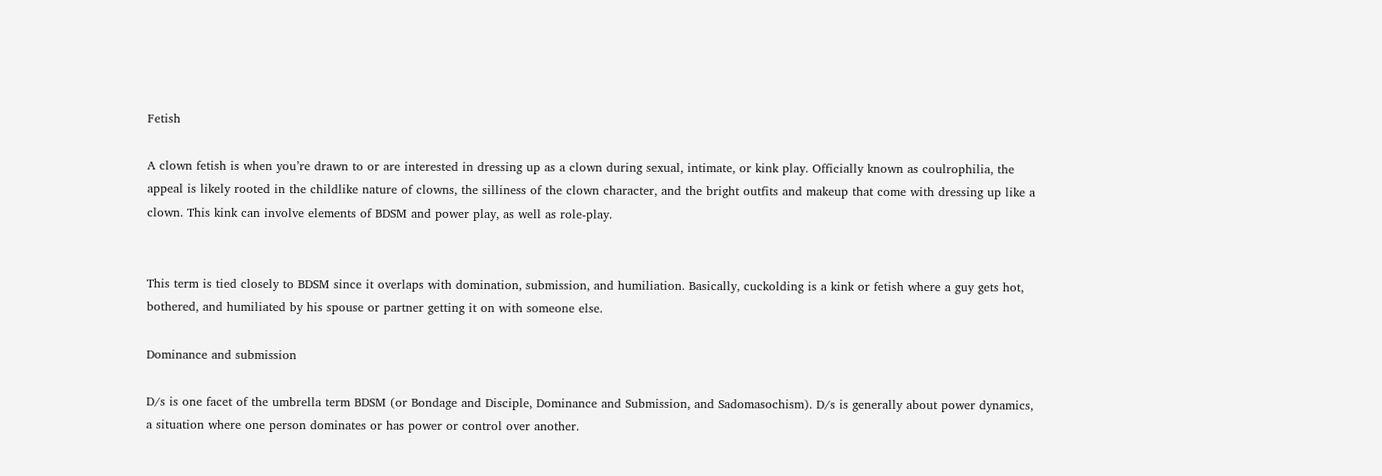Fetish

A clown fetish is when you’re drawn to or are interested in dressing up as a clown during sexual, intimate, or kink play. Officially known as coulrophilia, the appeal is likely rooted in the childlike nature of clowns, the silliness of the clown character, and the bright outfits and makeup that come with dressing up like a clown. This kink can involve elements of BDSM and power play, as well as role-play.


This term is tied closely to BDSM since it overlaps with domination, submission, and humiliation. Basically, cuckolding is a kink or fetish where a guy gets hot, bothered, and humiliated by his spouse or partner getting it on with someone else.

Dominance and submission

D/s is one facet of the umbrella term BDSM (or Bondage and Disciple, Dominance and Submission, and Sadomasochism). D/s is generally about power dynamics, a situation where one person dominates or has power or control over another.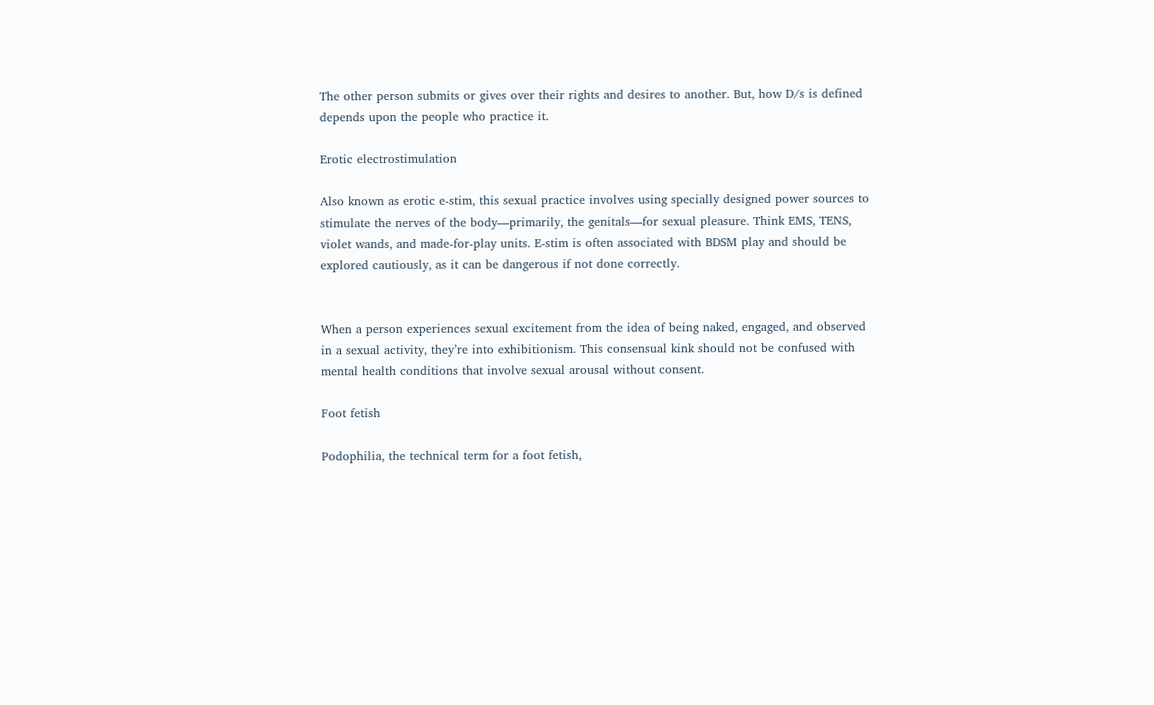The other person submits or gives over their rights and desires to another. But, how D/s is defined depends upon the people who practice it.

Erotic electrostimulation

Also known as erotic e-stim, this sexual practice involves using specially designed power sources to stimulate the nerves of the body—primarily, the genitals—for sexual pleasure. Think EMS, TENS, violet wands, and made-for-play units. E-stim is often associated with BDSM play and should be explored cautiously, as it can be dangerous if not done correctly.


When a person experiences sexual excitement from the idea of being naked, engaged, and observed in a sexual activity, they’re into exhibitionism. This consensual kink should not be confused with mental health conditions that involve sexual arousal without consent.

Foot fetish

Podophilia, the technical term for a foot fetish,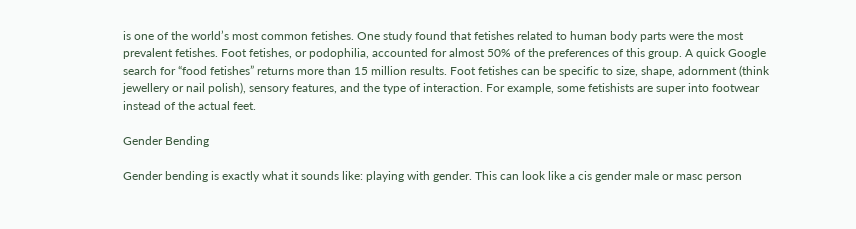is one of the world’s most common fetishes. One study found that fetishes related to human body parts were the most prevalent fetishes. Foot fetishes, or podophilia, accounted for almost 50% of the preferences of this group. A quick Google search for “food fetishes” returns more than 15 million results. Foot fetishes can be specific to size, shape, adornment (think jewellery or nail polish), sensory features, and the type of interaction. For example, some fetishists are super into footwear instead of the actual feet.

Gender Bending

Gender bending is exactly what it sounds like: playing with gender. This can look like a cis gender male or masc person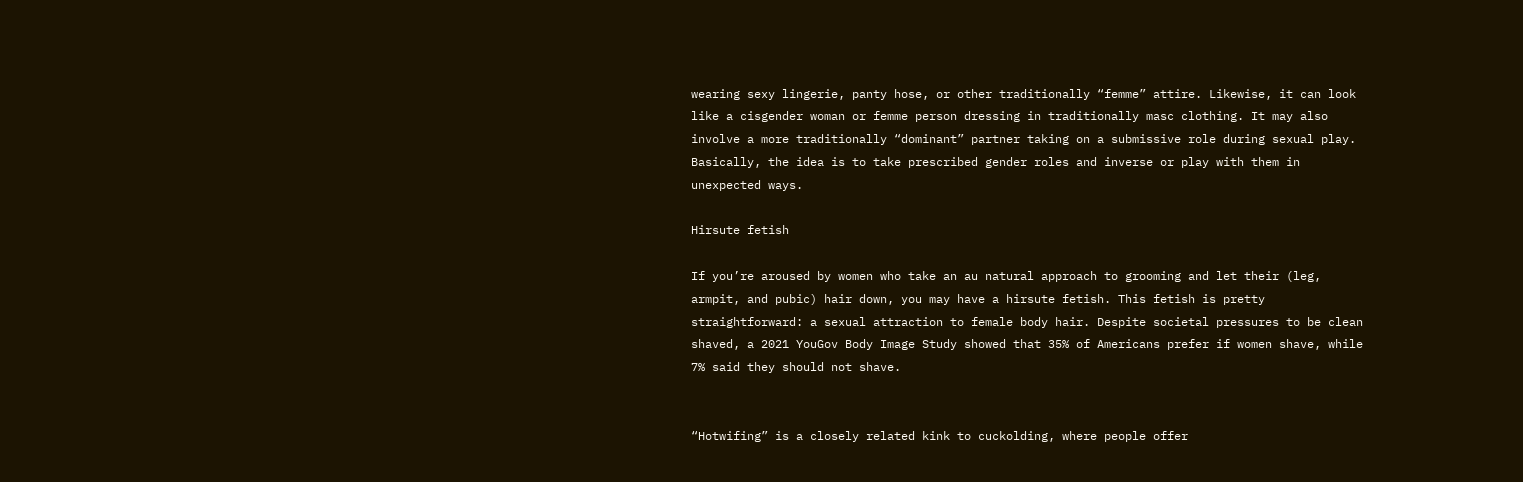wearing sexy lingerie, panty hose, or other traditionally “femme” attire. Likewise, it can look like a cisgender woman or femme person dressing in traditionally masc clothing. It may also involve a more traditionally “dominant” partner taking on a submissive role during sexual play. Basically, the idea is to take prescribed gender roles and inverse or play with them in unexpected ways.

Hirsute fetish

If you’re aroused by women who take an au natural approach to grooming and let their (leg, armpit, and pubic) hair down, you may have a hirsute fetish. This fetish is pretty straightforward: a sexual attraction to female body hair. Despite societal pressures to be clean shaved, a 2021 YouGov Body Image Study showed that 35% of Americans prefer if women shave, while 7% said they should not shave.


“Hotwifing” is a closely related kink to cuckolding, where people offer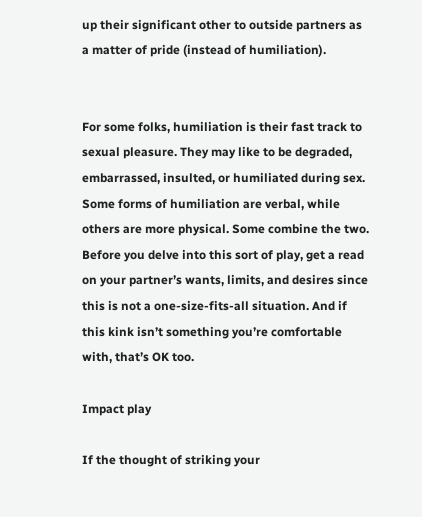up their significant other to outside partners as a matter of pride (instead of humiliation).


For some folks, humiliation is their fast track to sexual pleasure. They may like to be degraded, embarrassed, insulted, or humiliated during sex. Some forms of humiliation are verbal, while others are more physical. Some combine the two. Before you delve into this sort of play, get a read on your partner’s wants, limits, and desires since this is not a one-size-fits-all situation. And if this kink isn’t something you’re comfortable with, that’s OK too.

Impact play

If the thought of striking your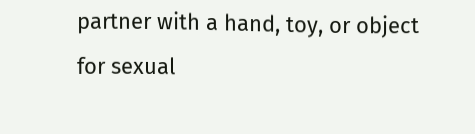partner with a hand, toy, or object for sexual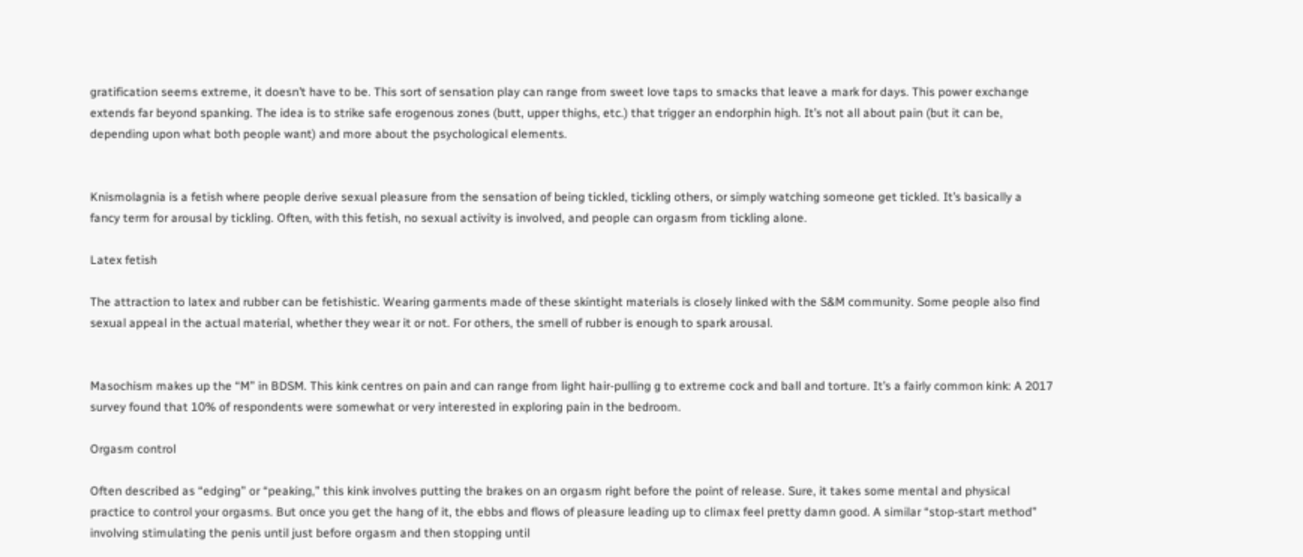gratification seems extreme, it doesn’t have to be. This sort of sensation play can range from sweet love taps to smacks that leave a mark for days. This power exchange extends far beyond spanking. The idea is to strike safe erogenous zones (butt, upper thighs, etc.) that trigger an endorphin high. It’s not all about pain (but it can be, depending upon what both people want) and more about the psychological elements.


Knismolagnia is a fetish where people derive sexual pleasure from the sensation of being tickled, tickling others, or simply watching someone get tickled. It’s basically a fancy term for arousal by tickling. Often, with this fetish, no sexual activity is involved, and people can orgasm from tickling alone.

Latex fetish

The attraction to latex and rubber can be fetishistic. Wearing garments made of these skintight materials is closely linked with the S&M community. Some people also find sexual appeal in the actual material, whether they wear it or not. For others, the smell of rubber is enough to spark arousal.


Masochism makes up the “M” in BDSM. This kink centres on pain and can range from light hair-pulling g to extreme cock and ball and torture. It’s a fairly common kink: A 2017 survey found that 10% of respondents were somewhat or very interested in exploring pain in the bedroom.

Orgasm control

Often described as “edging” or “peaking,” this kink involves putting the brakes on an orgasm right before the point of release. Sure, it takes some mental and physical practice to control your orgasms. But once you get the hang of it, the ebbs and flows of pleasure leading up to climax feel pretty damn good. A similar “stop-start method” involving stimulating the penis until just before orgasm and then stopping until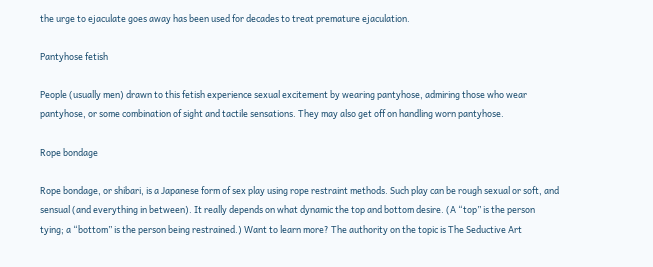the urge to ejaculate goes away has been used for decades to treat premature ejaculation.

Pantyhose fetish

People (usually men) drawn to this fetish experience sexual excitement by wearing pantyhose, admiring those who wear pantyhose, or some combination of sight and tactile sensations. They may also get off on handling worn pantyhose.

Rope bondage

Rope bondage, or shibari, is a Japanese form of sex play using rope restraint methods. Such play can be rough sexual or soft, and sensual (and everything in between). It really depends on what dynamic the top and bottom desire. (A “top” is the person tying; a “bottom” is the person being restrained.) Want to learn more? The authority on the topic is The Seductive Art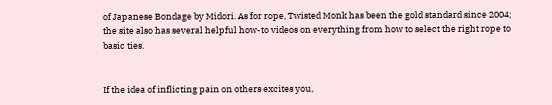of Japanese Bondage by Midori. As for rope, Twisted Monk has been the gold standard since 2004; the site also has several helpful how-to videos on everything from how to select the right rope to basic ties.


If the idea of inflicting pain on others excites you,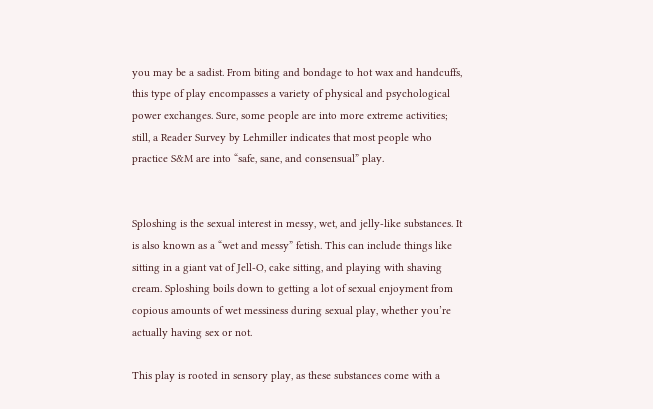you may be a sadist. From biting and bondage to hot wax and handcuffs, this type of play encompasses a variety of physical and psychological power exchanges. Sure, some people are into more extreme activities; still, a Reader Survey by Lehmiller indicates that most people who practice S&M are into “safe, sane, and consensual” play.


Sploshing is the sexual interest in messy, wet, and jelly-like substances. It is also known as a “wet and messy” fetish. This can include things like sitting in a giant vat of Jell-O, cake sitting, and playing with shaving cream. Sploshing boils down to getting a lot of sexual enjoyment from copious amounts of wet messiness during sexual play, whether you’re actually having sex or not.

This play is rooted in sensory play, as these substances come with a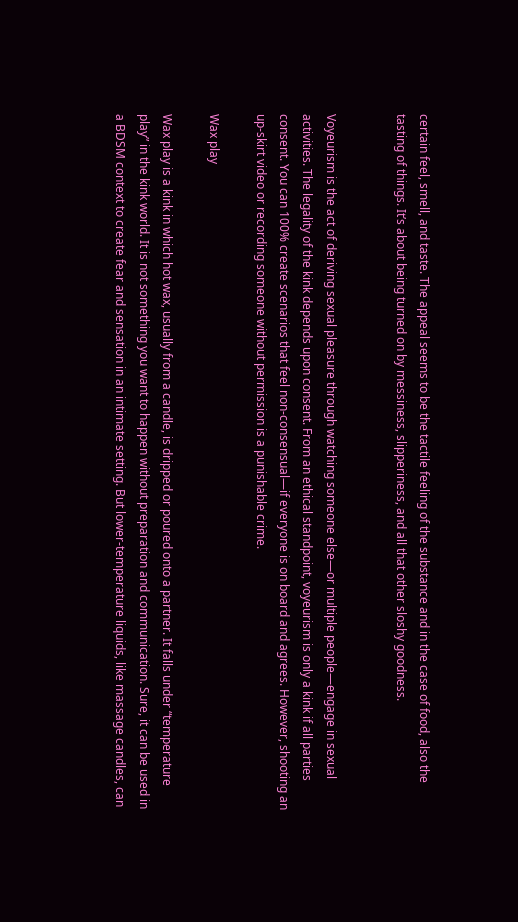certain feel, smell, and taste. The appeal seems to be the tactile feeling of the substance and in the case of food, also the tasting of things. It’s about being turned on by messiness, slipperiness, and all that other sloshy goodness.


Voyeurism is the act of deriving sexual pleasure through watching someone else—or multiple people—engage in sexual activities. The legality of the kink depends upon consent. From an ethical standpoint, voyeurism is only a kink if all parties consent. You can 100% create scenarios that feel non-consensual—if everyone is on board and agrees. However, shooting an up-skirt video or recording someone without permission is a punishable crime.

Wax play

Wax play is a kink in which hot wax, usually from a candle, is dripped or poured onto a partner. It falls under “temperature play” in the kink world. It is not something you want to happen without preparation and communication. Sure, it can be used in a BDSM context to create fear and sensation in an intimate setting. But lower-temperature liquids, like massage candles, can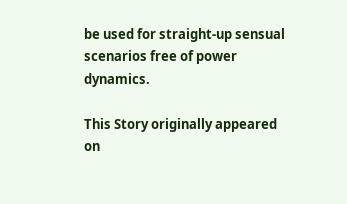be used for straight-up sensual scenarios free of power dynamics.

This Story originally appeared on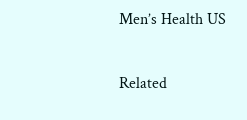Men’s Health US

Related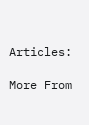Articles:

More From